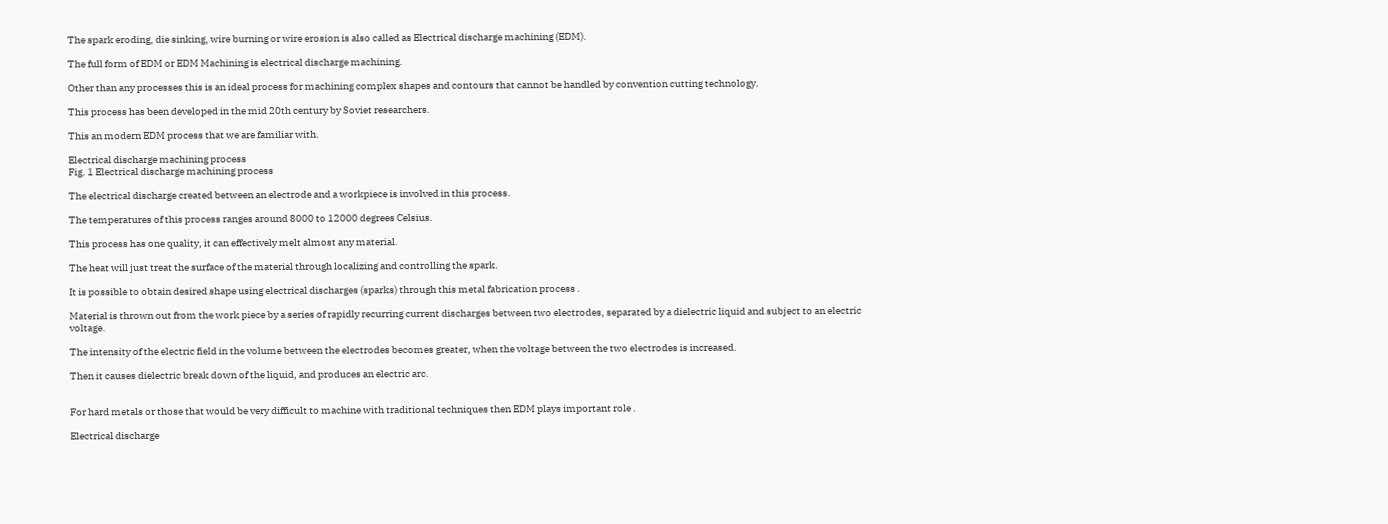The spark eroding, die sinking, wire burning or wire erosion is also called as Electrical discharge machining (EDM).

The full form of EDM or EDM Machining is electrical discharge machining.

Other than any processes this is an ideal process for machining complex shapes and contours that cannot be handled by convention cutting technology.

This process has been developed in the mid 20th century by Soviet researchers.

This an modern EDM process that we are familiar with.

Electrical discharge machining process
Fig. 1 Electrical discharge machining process

The electrical discharge created between an electrode and a workpiece is involved in this process.

The temperatures of this process ranges around 8000 to 12000 degrees Celsius.

This process has one quality, it can effectively melt almost any material.

The heat will just treat the surface of the material through localizing and controlling the spark.

It is possible to obtain desired shape using electrical discharges (sparks) through this metal fabrication process .

Material is thrown out from the work piece by a series of rapidly recurring current discharges between two electrodes, separated by a dielectric liquid and subject to an electric voltage.

The intensity of the electric field in the volume between the electrodes becomes greater, when the voltage between the two electrodes is increased.

Then it causes dielectric break down of the liquid, and produces an electric arc.


For hard metals or those that would be very difficult to machine with traditional techniques then EDM plays important role .

Electrical discharge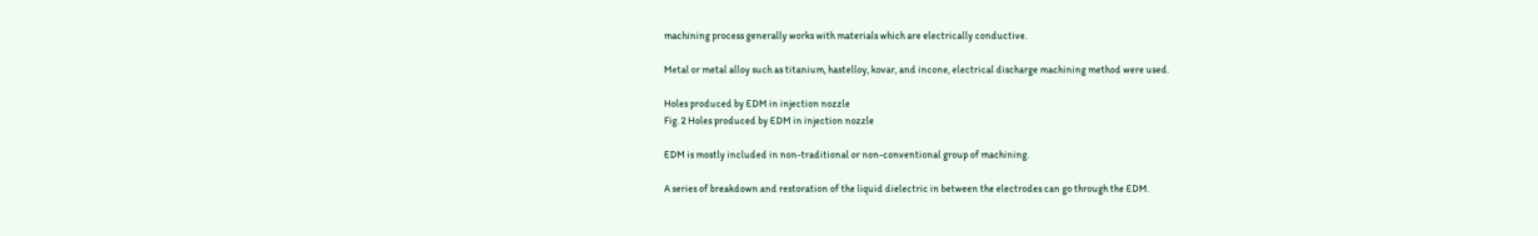machining process generally works with materials which are electrically conductive.

Metal or metal alloy such as titanium, hastelloy, kovar, and incone, electrical discharge machining method were used.

Holes produced by EDM in injection nozzle
Fig. 2 Holes produced by EDM in injection nozzle

EDM is mostly included in non-traditional or non-conventional group of machining.

A series of breakdown and restoration of the liquid dielectric in between the electrodes can go through the EDM.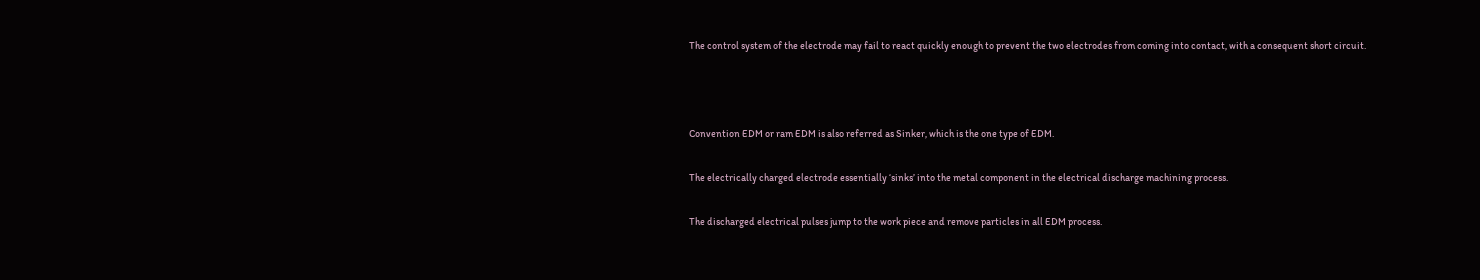The control system of the electrode may fail to react quickly enough to prevent the two electrodes from coming into contact, with a consequent short circuit.



Convention EDM or ram EDM is also referred as Sinker, which is the one type of EDM.

The electrically charged electrode essentially ‘sinks’ into the metal component in the electrical discharge machining process.

The discharged electrical pulses jump to the work piece and remove particles in all EDM process.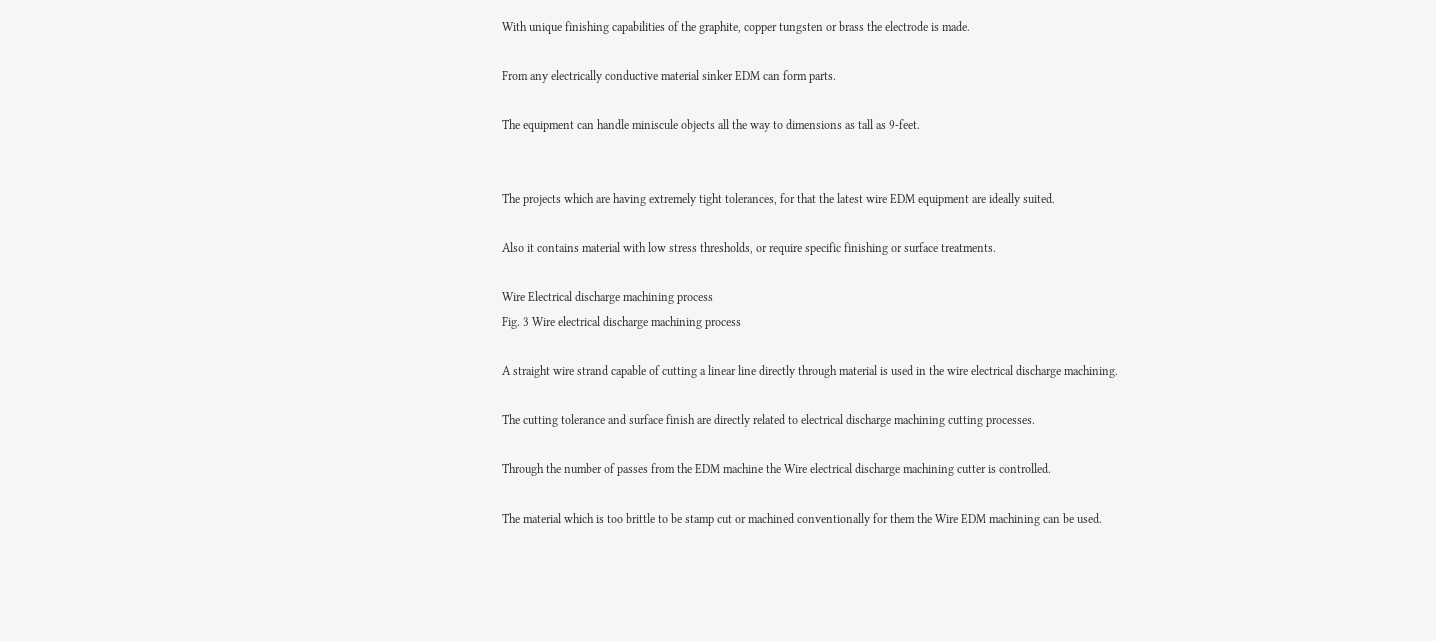With unique finishing capabilities of the graphite, copper tungsten or brass the electrode is made.

From any electrically conductive material sinker EDM can form parts.

The equipment can handle miniscule objects all the way to dimensions as tall as 9-feet.


The projects which are having extremely tight tolerances, for that the latest wire EDM equipment are ideally suited.

Also it contains material with low stress thresholds, or require specific finishing or surface treatments.

Wire Electrical discharge machining process
Fig. 3 Wire electrical discharge machining process

A straight wire strand capable of cutting a linear line directly through material is used in the wire electrical discharge machining.

The cutting tolerance and surface finish are directly related to electrical discharge machining cutting processes.

Through the number of passes from the EDM machine the Wire electrical discharge machining cutter is controlled.

The material which is too brittle to be stamp cut or machined conventionally for them the Wire EDM machining can be used.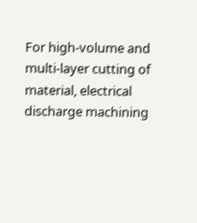For high-volume and multi-layer cutting of material, electrical discharge machining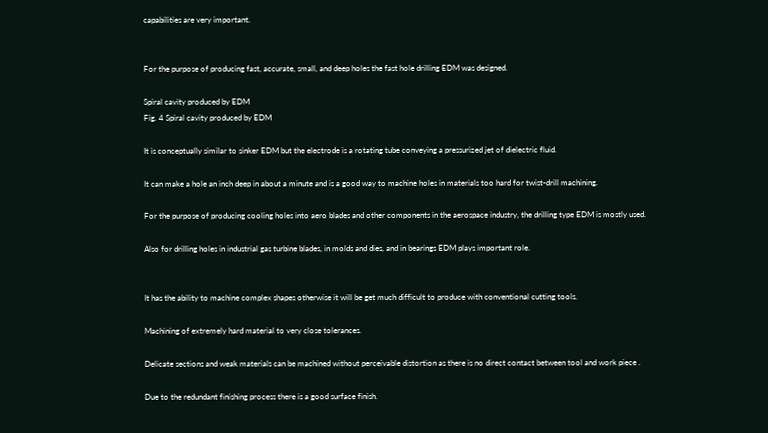capabilities are very important.


For the purpose of producing fast, accurate, small, and deep holes the fast hole drilling EDM was designed.

Spiral cavity produced by EDM
Fig. 4 Spiral cavity produced by EDM

It is conceptually similar to sinker EDM but the electrode is a rotating tube conveying a pressurized jet of dielectric fluid.

It can make a hole an inch deep in about a minute and is a good way to machine holes in materials too hard for twist-drill machining.

For the purpose of producing cooling holes into aero blades and other components in the aerospace industry, the drilling type EDM is mostly used.

Also for drilling holes in industrial gas turbine blades, in molds and dies, and in bearings EDM plays important role.


It has the ability to machine complex shapes otherwise it will be get much difficult to produce with conventional cutting tools.

Machining of extremely hard material to very close tolerances.

Delicate sections and weak materials can be machined without perceivable distortion as there is no direct contact between tool and work piece .

Due to the redundant finishing process there is a good surface finish.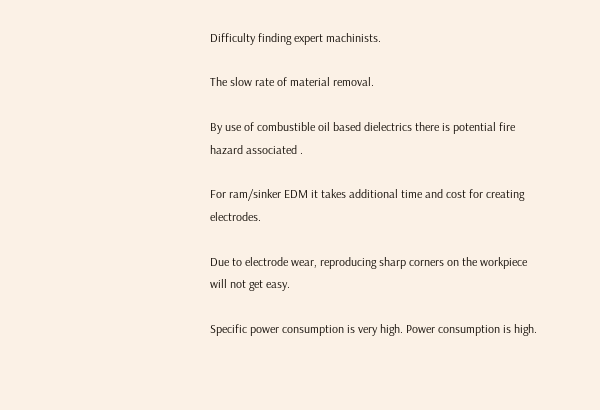Difficulty finding expert machinists.

The slow rate of material removal.

By use of combustible oil based dielectrics there is potential fire hazard associated .

For ram/sinker EDM it takes additional time and cost for creating electrodes.

Due to electrode wear, reproducing sharp corners on the workpiece will not get easy.

Specific power consumption is very high. Power consumption is high.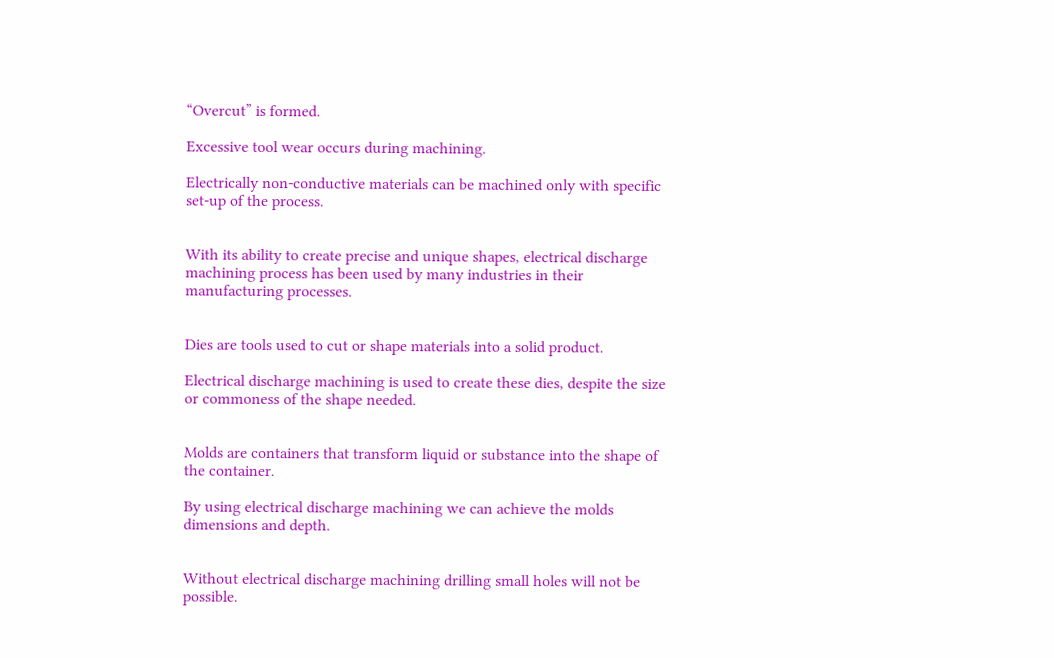“Overcut” is formed.

Excessive tool wear occurs during machining.

Electrically non-conductive materials can be machined only with specific set-up of the process.


With its ability to create precise and unique shapes, electrical discharge machining process has been used by many industries in their manufacturing processes.


Dies are tools used to cut or shape materials into a solid product.

Electrical discharge machining is used to create these dies, despite the size or commoness of the shape needed.


Molds are containers that transform liquid or substance into the shape of the container.

By using electrical discharge machining we can achieve the molds dimensions and depth.


Without electrical discharge machining drilling small holes will not be possible.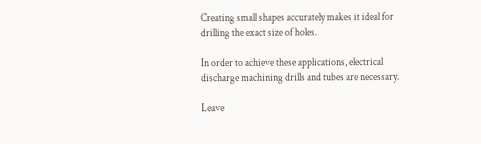Creating small shapes accurately makes it ideal for drilling the exact size of holes.

In order to achieve these applications, electrical discharge machining drills and tubes are necessary.

Leave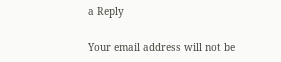a Reply

Your email address will not be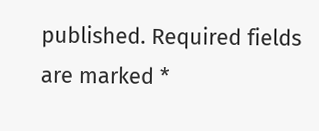published. Required fields are marked *